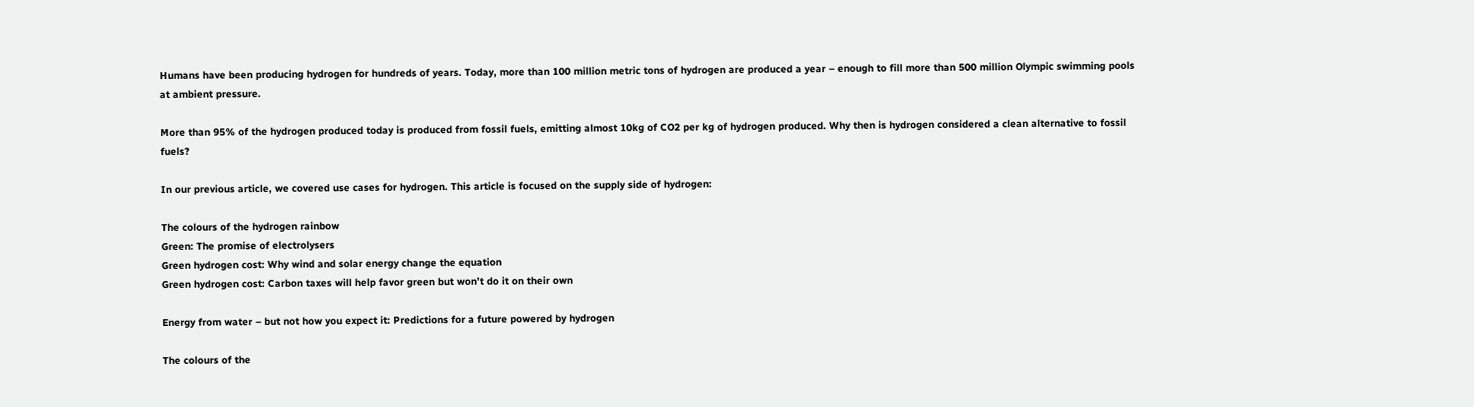Humans have been producing hydrogen for hundreds of years. Today, more than 100 million metric tons of hydrogen are produced a year – enough to fill more than 500 million Olympic swimming pools at ambient pressure.

More than 95% of the hydrogen produced today is produced from fossil fuels, emitting almost 10kg of CO2 per kg of hydrogen produced. Why then is hydrogen considered a clean alternative to fossil fuels?

In our previous article, we covered use cases for hydrogen. This article is focused on the supply side of hydrogen:

The colours of the hydrogen rainbow
Green: The promise of electrolysers
Green hydrogen cost: Why wind and solar energy change the equation
Green hydrogen cost: Carbon taxes will help favor green but won’t do it on their own

Energy from water – but not how you expect it: Predictions for a future powered by hydrogen

The colours of the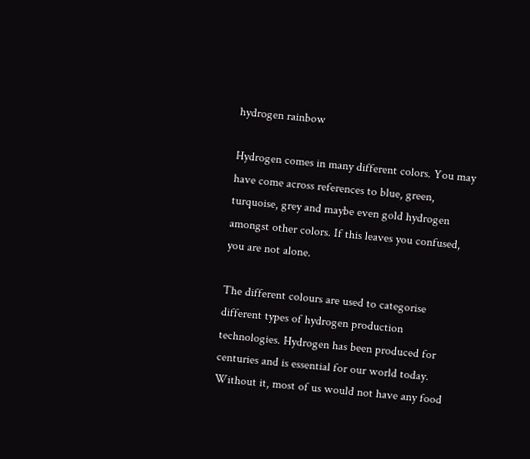hydrogen rainbow

Hydrogen comes in many different colors. You may have come across references to blue, green, turquoise, grey and maybe even gold hydrogen amongst other colors. If this leaves you confused, you are not alone.

The different colours are used to categorise different types of hydrogen production technologies. Hydrogen has been produced for centuries and is essential for our world today. Without it, most of us would not have any food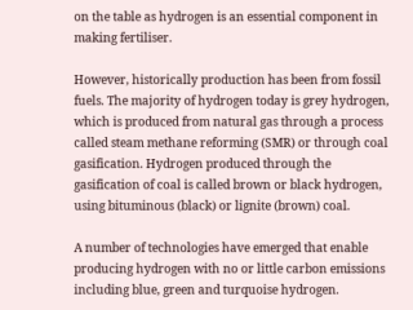on the table as hydrogen is an essential component in making fertiliser.

However, historically production has been from fossil fuels. The majority of hydrogen today is grey hydrogen, which is produced from natural gas through a process called steam methane reforming (SMR) or through coal gasification. Hydrogen produced through the gasification of coal is called brown or black hydrogen, using bituminous (black) or lignite (brown) coal.

A number of technologies have emerged that enable producing hydrogen with no or little carbon emissions including blue, green and turquoise hydrogen.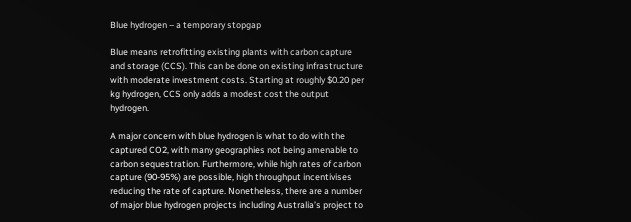Blue hydrogen – a temporary stopgap

Blue means retrofitting existing plants with carbon capture and storage (CCS). This can be done on existing infrastructure with moderate investment costs. Starting at roughly $0.20 per kg hydrogen, CCS only adds a modest cost the output hydrogen.

A major concern with blue hydrogen is what to do with the captured CO2, with many geographies not being amenable to carbon sequestration. Furthermore, while high rates of carbon capture (90-95%) are possible, high throughput incentivises reducing the rate of capture. Nonetheless, there are a number of major blue hydrogen projects including Australia’s project to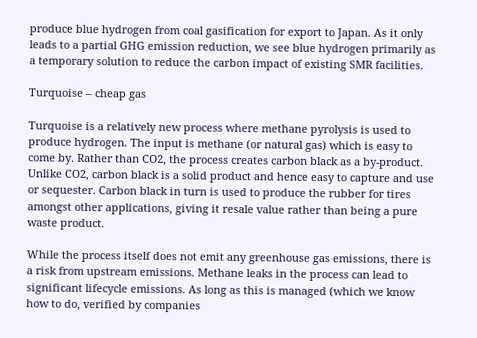produce blue hydrogen from coal gasification for export to Japan. As it only leads to a partial GHG emission reduction, we see blue hydrogen primarily as a temporary solution to reduce the carbon impact of existing SMR facilities.

Turquoise – cheap gas

Turquoise is a relatively new process where methane pyrolysis is used to produce hydrogen. The input is methane (or natural gas) which is easy to come by. Rather than CO2, the process creates carbon black as a by-product. Unlike CO2, carbon black is a solid product and hence easy to capture and use or sequester. Carbon black in turn is used to produce the rubber for tires amongst other applications, giving it resale value rather than being a pure waste product.

While the process itself does not emit any greenhouse gas emissions, there is a risk from upstream emissions. Methane leaks in the process can lead to significant lifecycle emissions. As long as this is managed (which we know how to do, verified by companies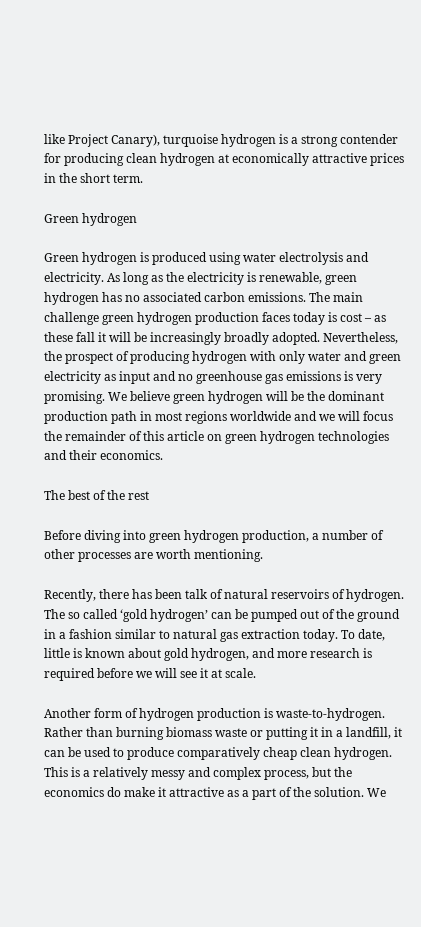like Project Canary), turquoise hydrogen is a strong contender for producing clean hydrogen at economically attractive prices in the short term.

Green hydrogen

Green hydrogen is produced using water electrolysis and electricity. As long as the electricity is renewable, green hydrogen has no associated carbon emissions. The main challenge green hydrogen production faces today is cost – as these fall it will be increasingly broadly adopted. Nevertheless, the prospect of producing hydrogen with only water and green electricity as input and no greenhouse gas emissions is very promising. We believe green hydrogen will be the dominant production path in most regions worldwide and we will focus the remainder of this article on green hydrogen technologies and their economics.

The best of the rest

Before diving into green hydrogen production, a number of other processes are worth mentioning.

Recently, there has been talk of natural reservoirs of hydrogen. The so called ‘gold hydrogen’ can be pumped out of the ground in a fashion similar to natural gas extraction today. To date, little is known about gold hydrogen, and more research is required before we will see it at scale.

Another form of hydrogen production is waste-to-hydrogen. Rather than burning biomass waste or putting it in a landfill, it can be used to produce comparatively cheap clean hydrogen. This is a relatively messy and complex process, but the economics do make it attractive as a part of the solution. We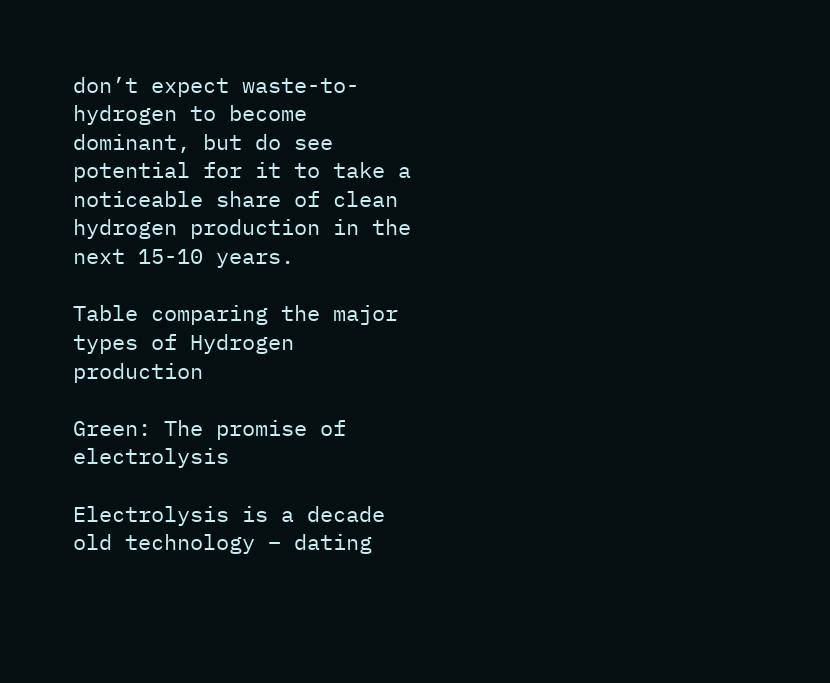don’t expect waste-to-hydrogen to become dominant, but do see potential for it to take a noticeable share of clean hydrogen production in the next 15-10 years.

Table comparing the major types of Hydrogen production

Green: The promise of electrolysis

Electrolysis is a decade old technology – dating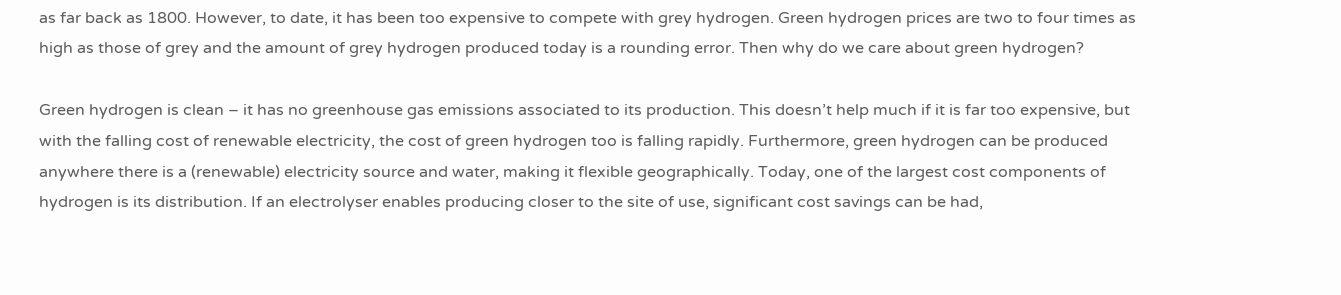as far back as 1800. However, to date, it has been too expensive to compete with grey hydrogen. Green hydrogen prices are two to four times as high as those of grey and the amount of grey hydrogen produced today is a rounding error. Then why do we care about green hydrogen?

Green hydrogen is clean – it has no greenhouse gas emissions associated to its production. This doesn’t help much if it is far too expensive, but with the falling cost of renewable electricity, the cost of green hydrogen too is falling rapidly. Furthermore, green hydrogen can be produced anywhere there is a (renewable) electricity source and water, making it flexible geographically. Today, one of the largest cost components of hydrogen is its distribution. If an electrolyser enables producing closer to the site of use, significant cost savings can be had,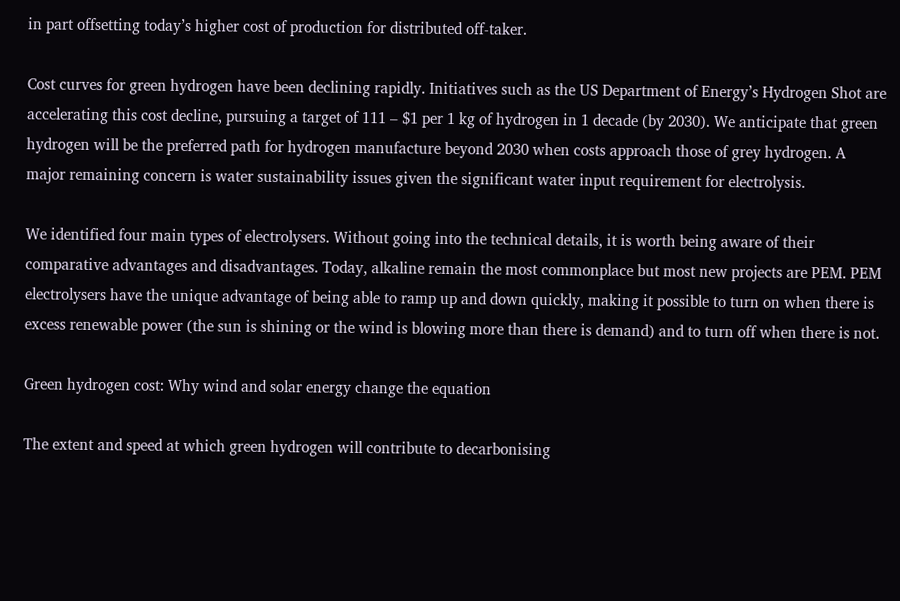in part offsetting today’s higher cost of production for distributed off-taker.

Cost curves for green hydrogen have been declining rapidly. Initiatives such as the US Department of Energy’s Hydrogen Shot are accelerating this cost decline, pursuing a target of 111 – $1 per 1 kg of hydrogen in 1 decade (by 2030). We anticipate that green hydrogen will be the preferred path for hydrogen manufacture beyond 2030 when costs approach those of grey hydrogen. A major remaining concern is water sustainability issues given the significant water input requirement for electrolysis.

We identified four main types of electrolysers. Without going into the technical details, it is worth being aware of their comparative advantages and disadvantages. Today, alkaline remain the most commonplace but most new projects are PEM. PEM electrolysers have the unique advantage of being able to ramp up and down quickly, making it possible to turn on when there is excess renewable power (the sun is shining or the wind is blowing more than there is demand) and to turn off when there is not.

Green hydrogen cost: Why wind and solar energy change the equation

The extent and speed at which green hydrogen will contribute to decarbonising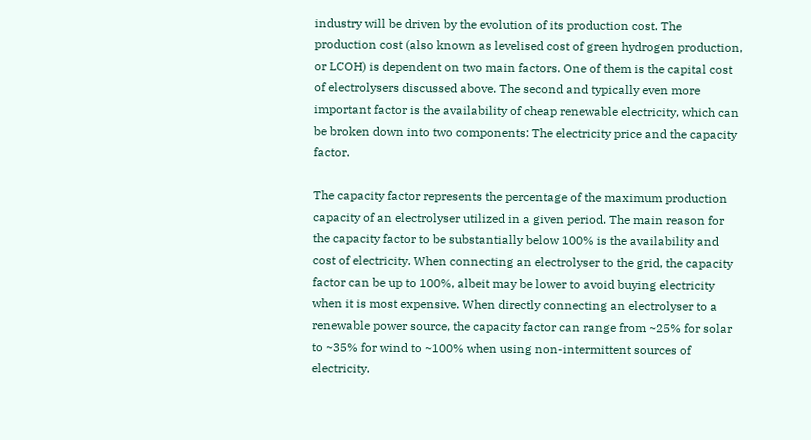industry will be driven by the evolution of its production cost. The production cost (also known as levelised cost of green hydrogen production, or LCOH) is dependent on two main factors. One of them is the capital cost of electrolysers discussed above. The second and typically even more important factor is the availability of cheap renewable electricity, which can be broken down into two components: The electricity price and the capacity factor.

The capacity factor represents the percentage of the maximum production capacity of an electrolyser utilized in a given period. The main reason for the capacity factor to be substantially below 100% is the availability and cost of electricity. When connecting an electrolyser to the grid, the capacity factor can be up to 100%, albeit may be lower to avoid buying electricity when it is most expensive. When directly connecting an electrolyser to a renewable power source, the capacity factor can range from ~25% for solar to ~35% for wind to ~100% when using non-intermittent sources of electricity.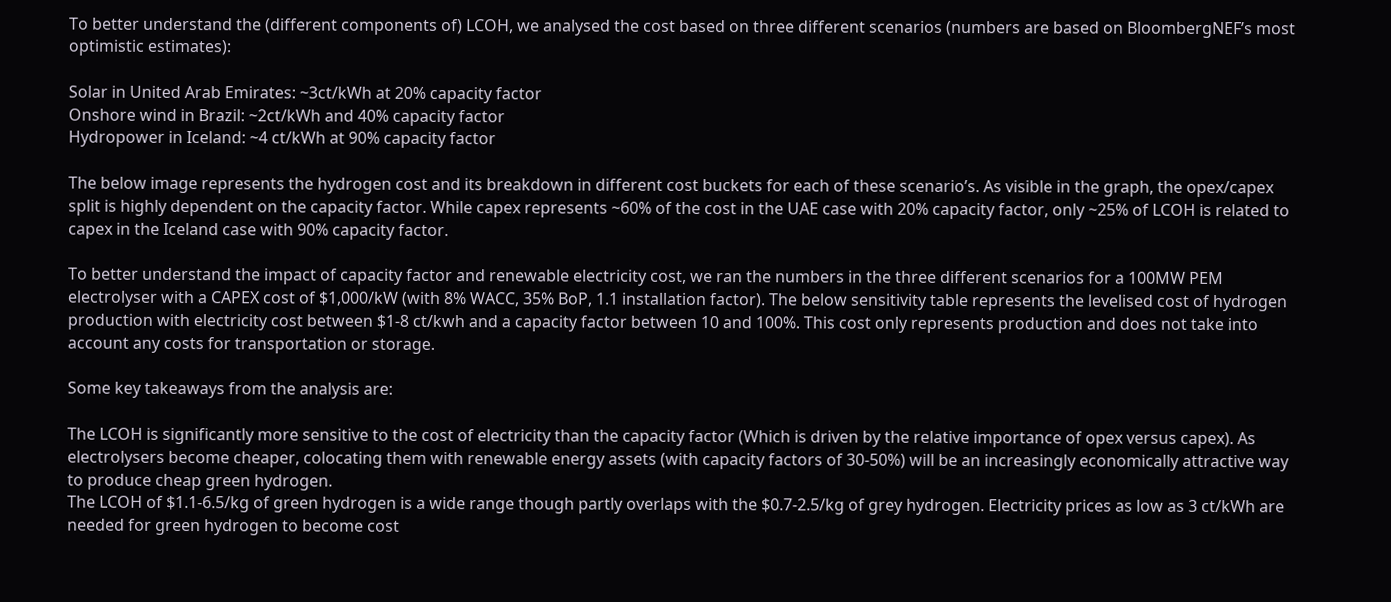To better understand the (different components of) LCOH, we analysed the cost based on three different scenarios (numbers are based on BloombergNEF’s most optimistic estimates):

Solar in United Arab Emirates: ~3ct/kWh at 20% capacity factor
Onshore wind in Brazil: ~2ct/kWh and 40% capacity factor
Hydropower in Iceland: ~4 ct/kWh at 90% capacity factor

The below image represents the hydrogen cost and its breakdown in different cost buckets for each of these scenario’s. As visible in the graph, the opex/capex split is highly dependent on the capacity factor. While capex represents ~60% of the cost in the UAE case with 20% capacity factor, only ~25% of LCOH is related to capex in the Iceland case with 90% capacity factor.

To better understand the impact of capacity factor and renewable electricity cost, we ran the numbers in the three different scenarios for a 100MW PEM electrolyser with a CAPEX cost of $1,000/kW (with 8% WACC, 35% BoP, 1.1 installation factor). The below sensitivity table represents the levelised cost of hydrogen production with electricity cost between $1-8 ct/kwh and a capacity factor between 10 and 100%. This cost only represents production and does not take into account any costs for transportation or storage.

Some key takeaways from the analysis are:

The LCOH is significantly more sensitive to the cost of electricity than the capacity factor (Which is driven by the relative importance of opex versus capex). As electrolysers become cheaper, colocating them with renewable energy assets (with capacity factors of 30-50%) will be an increasingly economically attractive way to produce cheap green hydrogen.
The LCOH of $1.1-6.5/kg of green hydrogen is a wide range though partly overlaps with the $0.7-2.5/kg of grey hydrogen. Electricity prices as low as 3 ct/kWh are needed for green hydrogen to become cost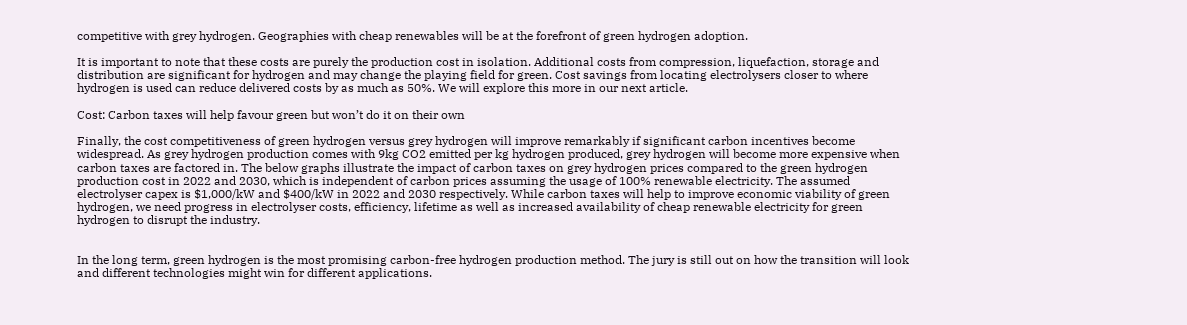competitive with grey hydrogen. Geographies with cheap renewables will be at the forefront of green hydrogen adoption.

It is important to note that these costs are purely the production cost in isolation. Additional costs from compression, liquefaction, storage and distribution are significant for hydrogen and may change the playing field for green. Cost savings from locating electrolysers closer to where hydrogen is used can reduce delivered costs by as much as 50%. We will explore this more in our next article.

Cost: Carbon taxes will help favour green but won’t do it on their own

Finally, the cost competitiveness of green hydrogen versus grey hydrogen will improve remarkably if significant carbon incentives become widespread. As grey hydrogen production comes with 9kg CO2 emitted per kg hydrogen produced, grey hydrogen will become more expensive when carbon taxes are factored in. The below graphs illustrate the impact of carbon taxes on grey hydrogen prices compared to the green hydrogen production cost in 2022 and 2030, which is independent of carbon prices assuming the usage of 100% renewable electricity. The assumed electrolyser capex is $1,000/kW and $400/kW in 2022 and 2030 respectively. While carbon taxes will help to improve economic viability of green hydrogen, we need progress in electrolyser costs, efficiency, lifetime as well as increased availability of cheap renewable electricity for green hydrogen to disrupt the industry.


In the long term, green hydrogen is the most promising carbon-free hydrogen production method. The jury is still out on how the transition will look and different technologies might win for different applications.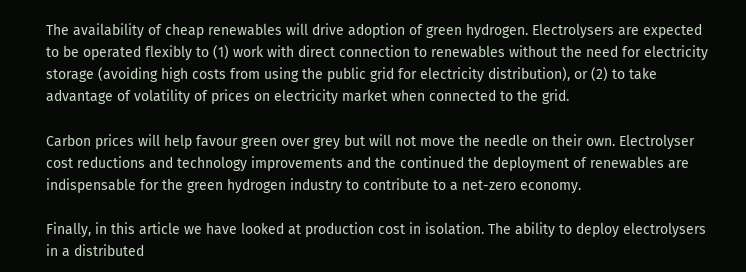The availability of cheap renewables will drive adoption of green hydrogen. Electrolysers are expected to be operated flexibly to (1) work with direct connection to renewables without the need for electricity storage (avoiding high costs from using the public grid for electricity distribution), or (2) to take advantage of volatility of prices on electricity market when connected to the grid.

Carbon prices will help favour green over grey but will not move the needle on their own. Electrolyser cost reductions and technology improvements and the continued the deployment of renewables are indispensable for the green hydrogen industry to contribute to a net-zero economy.

Finally, in this article we have looked at production cost in isolation. The ability to deploy electrolysers in a distributed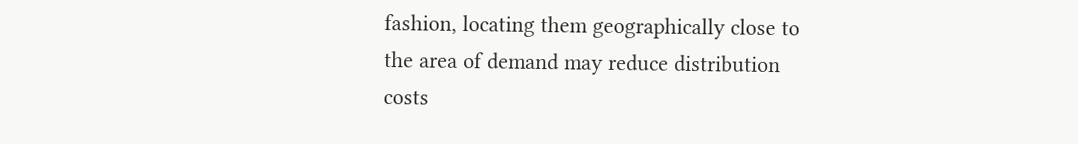fashion, locating them geographically close to the area of demand may reduce distribution costs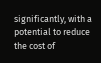significantly, with a potential to reduce the cost of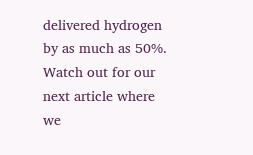delivered hydrogen by as much as 50%. Watch out for our next article where we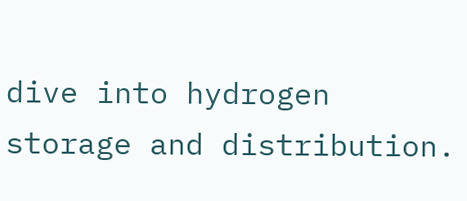dive into hydrogen storage and distribution.